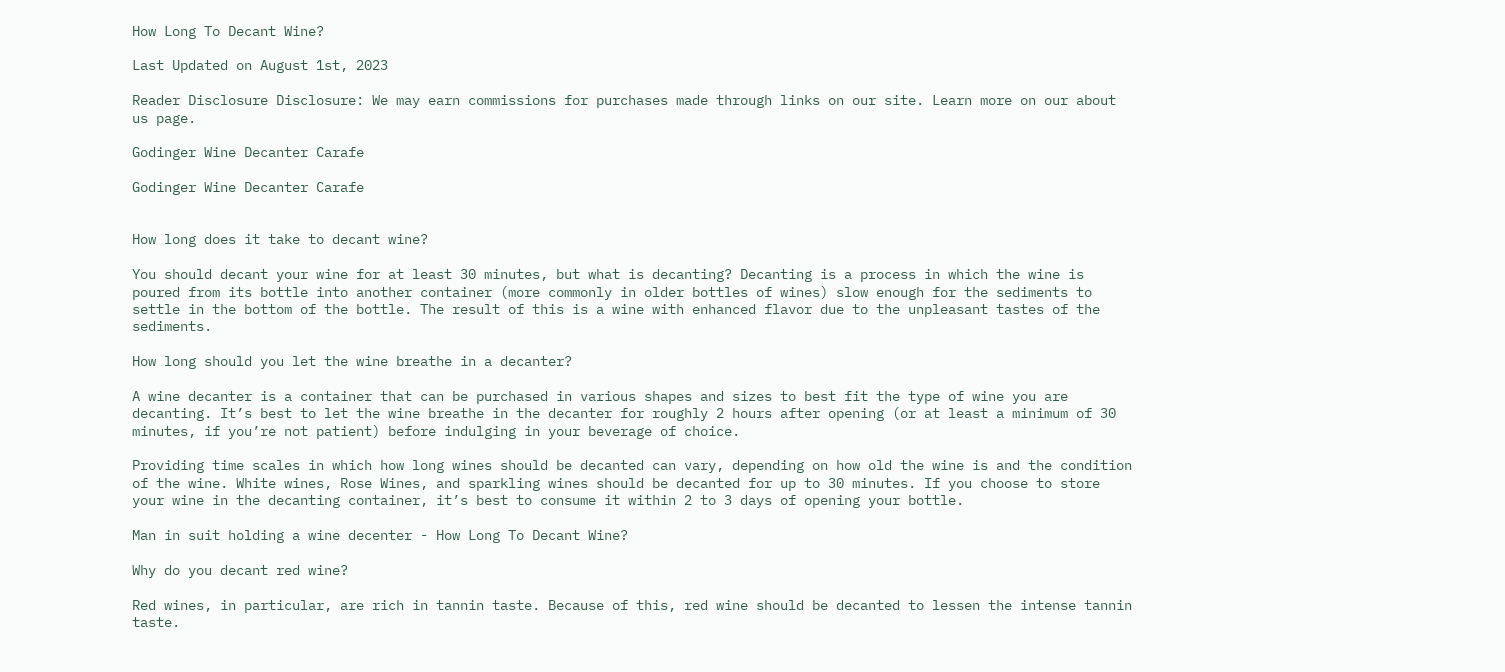How Long To Decant Wine?

Last Updated on August 1st, 2023

Reader Disclosure Disclosure: We may earn commissions for purchases made through links on our site. Learn more on our about us page.

Godinger Wine Decanter Carafe

Godinger Wine Decanter Carafe


How long does it take to decant wine?

You should decant your wine for at least 30 minutes, but what is decanting? Decanting is a process in which the wine is poured from its bottle into another container (more commonly in older bottles of wines) slow enough for the sediments to settle in the bottom of the bottle. The result of this is a wine with enhanced flavor due to the unpleasant tastes of the sediments.

How long should you let the wine breathe in a decanter?

A wine decanter is a container that can be purchased in various shapes and sizes to best fit the type of wine you are decanting. It’s best to let the wine breathe in the decanter for roughly 2 hours after opening (or at least a minimum of 30 minutes, if you’re not patient) before indulging in your beverage of choice.

Providing time scales in which how long wines should be decanted can vary, depending on how old the wine is and the condition of the wine. White wines, Rose Wines, and sparkling wines should be decanted for up to 30 minutes. If you choose to store your wine in the decanting container, it’s best to consume it within 2 to 3 days of opening your bottle.

Man in suit holding a wine decenter - How Long To Decant Wine?

Why do you decant red wine?

Red wines, in particular, are rich in tannin taste. Because of this, red wine should be decanted to lessen the intense tannin taste.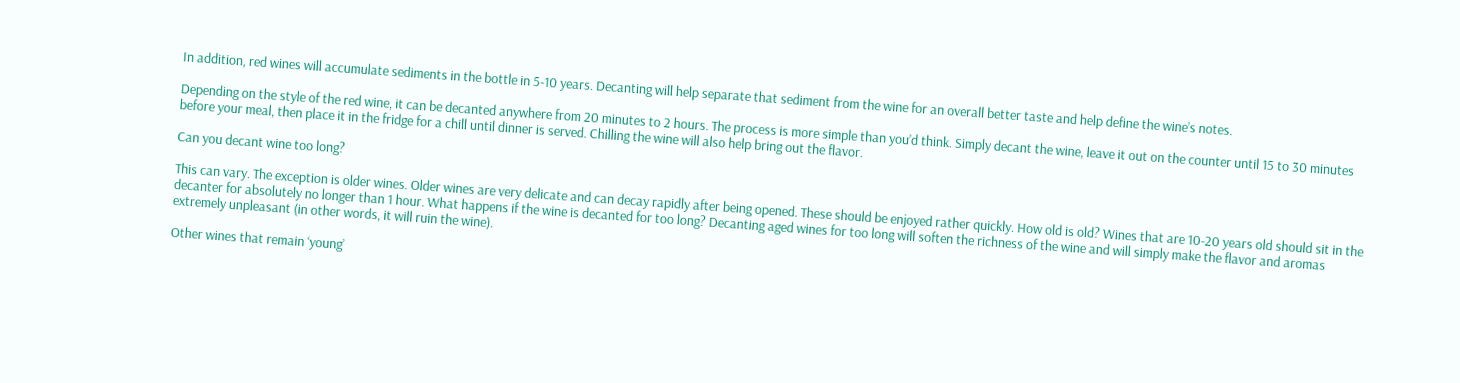In addition, red wines will accumulate sediments in the bottle in 5-10 years. Decanting will help separate that sediment from the wine for an overall better taste and help define the wine’s notes.

Depending on the style of the red wine, it can be decanted anywhere from 20 minutes to 2 hours. The process is more simple than you’d think. Simply decant the wine, leave it out on the counter until 15 to 30 minutes before your meal, then place it in the fridge for a chill until dinner is served. Chilling the wine will also help bring out the flavor.

Can you decant wine too long?

This can vary. The exception is older wines. Older wines are very delicate and can decay rapidly after being opened. These should be enjoyed rather quickly. How old is old? Wines that are 10-20 years old should sit in the decanter for absolutely no longer than 1 hour. What happens if the wine is decanted for too long? Decanting aged wines for too long will soften the richness of the wine and will simply make the flavor and aromas extremely unpleasant (in other words, it will ruin the wine).

Other wines that remain ‘young’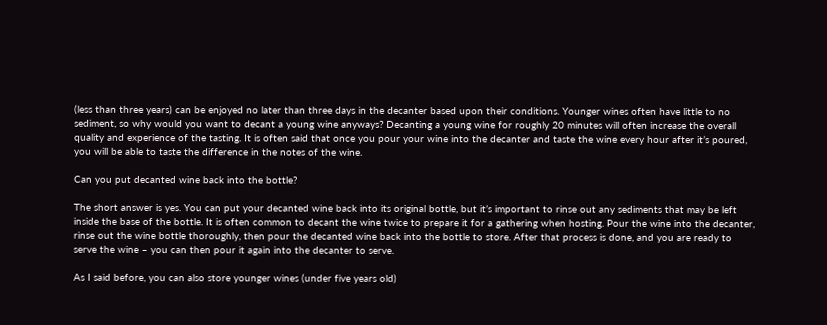(less than three years) can be enjoyed no later than three days in the decanter based upon their conditions. Younger wines often have little to no sediment, so why would you want to decant a young wine anyways? Decanting a young wine for roughly 20 minutes will often increase the overall quality and experience of the tasting. It is often said that once you pour your wine into the decanter and taste the wine every hour after it’s poured, you will be able to taste the difference in the notes of the wine.

Can you put decanted wine back into the bottle?

The short answer is yes. You can put your decanted wine back into its original bottle, but it’s important to rinse out any sediments that may be left inside the base of the bottle. It is often common to decant the wine twice to prepare it for a gathering when hosting. Pour the wine into the decanter, rinse out the wine bottle thoroughly, then pour the decanted wine back into the bottle to store. After that process is done, and you are ready to serve the wine – you can then pour it again into the decanter to serve.

As I said before, you can also store younger wines (under five years old)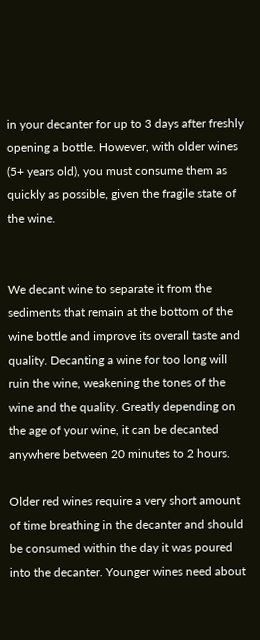in your decanter for up to 3 days after freshly opening a bottle. However, with older wines (5+ years old), you must consume them as quickly as possible, given the fragile state of the wine.


We decant wine to separate it from the sediments that remain at the bottom of the wine bottle and improve its overall taste and quality. Decanting a wine for too long will ruin the wine, weakening the tones of the wine and the quality. Greatly depending on the age of your wine, it can be decanted anywhere between 20 minutes to 2 hours.

Older red wines require a very short amount of time breathing in the decanter and should be consumed within the day it was poured into the decanter. Younger wines need about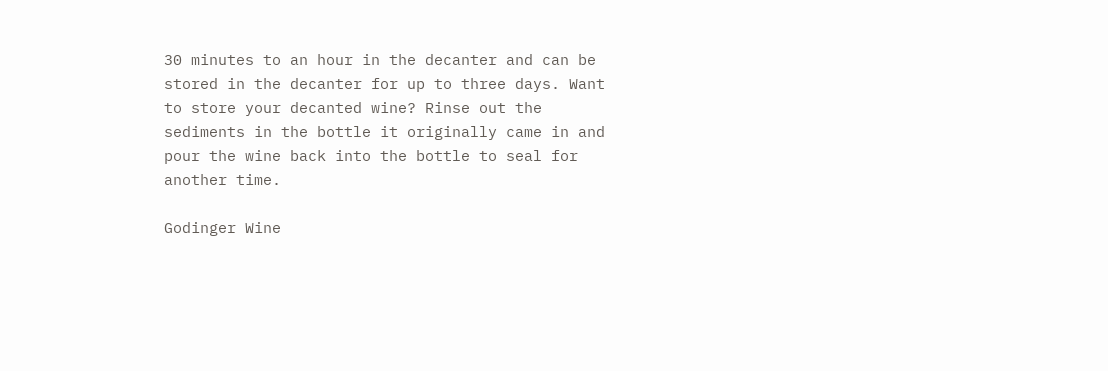30 minutes to an hour in the decanter and can be stored in the decanter for up to three days. Want to store your decanted wine? Rinse out the sediments in the bottle it originally came in and pour the wine back into the bottle to seal for another time.

Godinger Wine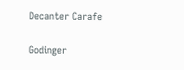Decanter Carafe

Godinger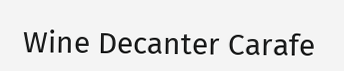Wine Decanter Carafe